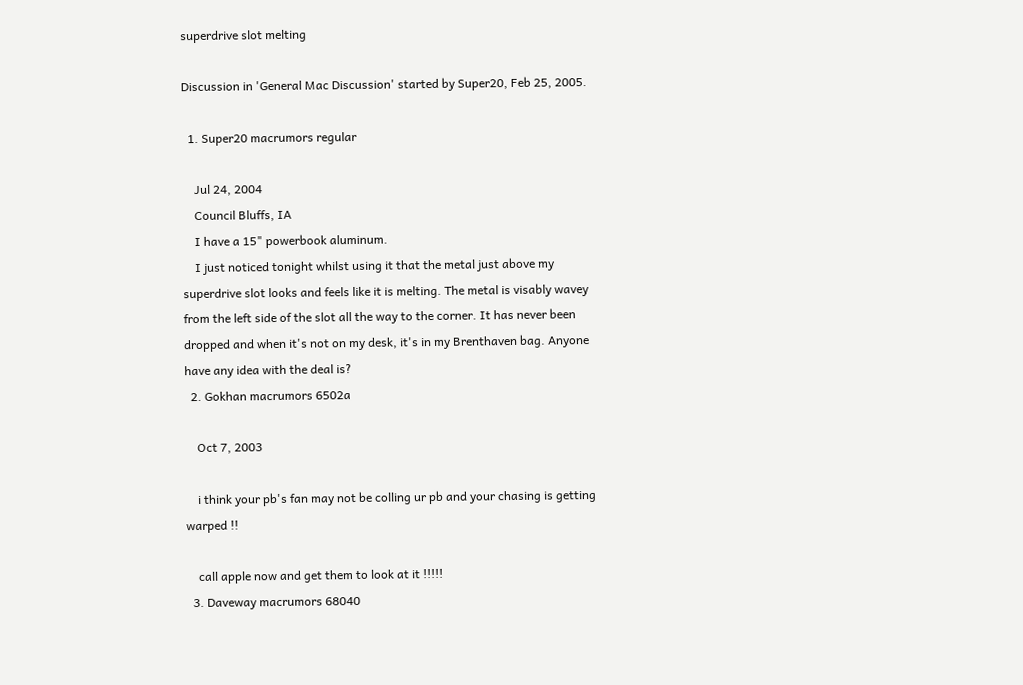superdrive slot melting

Discussion in 'General Mac Discussion' started by Super20, Feb 25, 2005.

  1. Super20 macrumors regular

    Jul 24, 2004
    Council Bluffs, IA
    I have a 15" powerbook aluminum.
    I just noticed tonight whilst using it that the metal just above my superdrive slot looks and feels like it is melting. The metal is visably wavey from the left side of the slot all the way to the corner. It has never been dropped and when it's not on my desk, it's in my Brenthaven bag. Anyone have any idea with the deal is?
  2. Gokhan macrumors 6502a

    Oct 7, 2003

    i think your pb's fan may not be colling ur pb and your chasing is getting warped !!

    call apple now and get them to look at it !!!!!
  3. Daveway macrumors 68040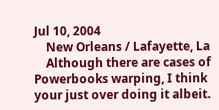Jul 10, 2004
    New Orleans / Lafayette, La
    Although there are cases of Powerbooks warping, I think your just over doing it albeit.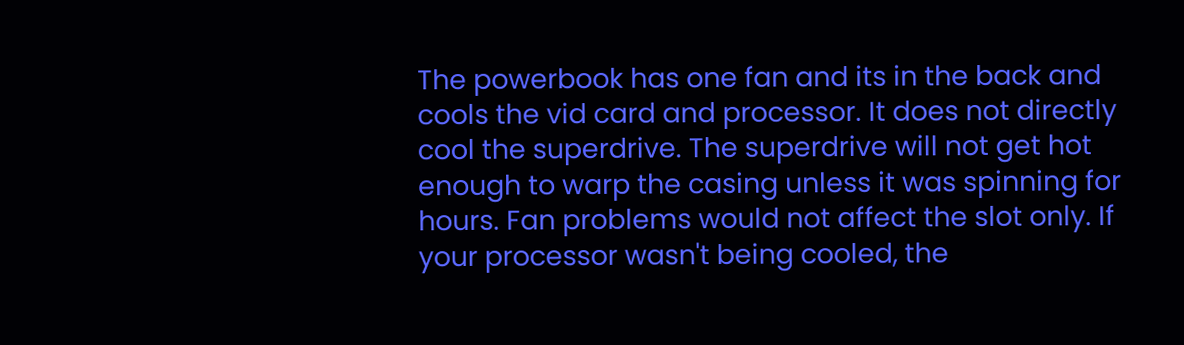The powerbook has one fan and its in the back and cools the vid card and processor. It does not directly cool the superdrive. The superdrive will not get hot enough to warp the casing unless it was spinning for hours. Fan problems would not affect the slot only. If your processor wasn't being cooled, the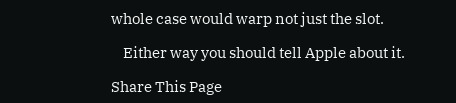whole case would warp not just the slot.

    Either way you should tell Apple about it.

Share This Page